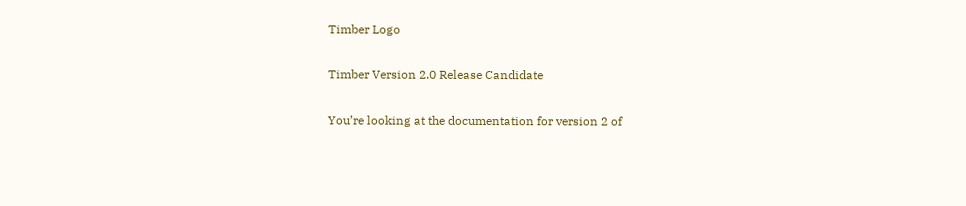Timber Logo

Timber Version 2.0 Release Candidate

You’re looking at the documentation for version 2 of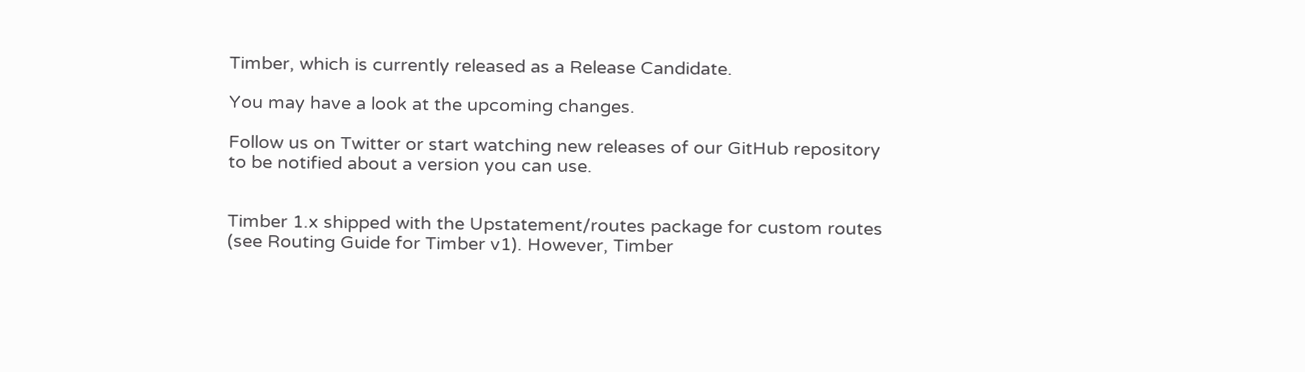Timber, which is currently released as a Release Candidate.

You may have a look at the upcoming changes.

Follow us on Twitter or start watching new releases of our GitHub repository to be notified about a version you can use.


Timber 1.x shipped with the Upstatement/routes package for custom routes (see Routing Guide for Timber v1). However, Timber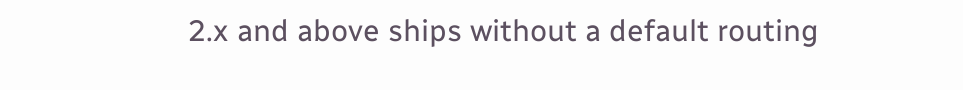2.x and above ships without a default routing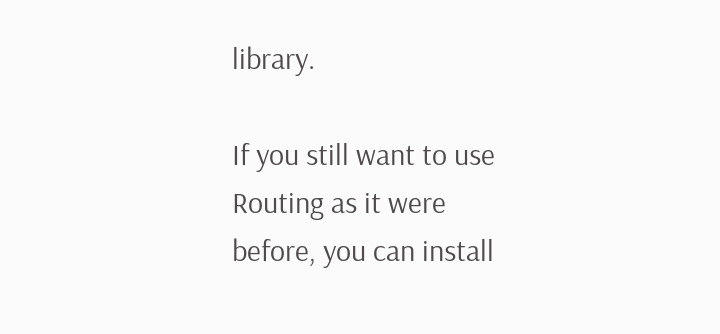library.

If you still want to use Routing as it were before, you can install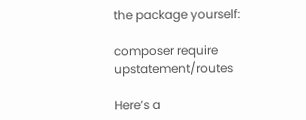the package yourself:

composer require upstatement/routes

Here’s a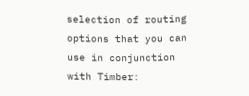selection of routing options that you can use in conjunction with Timber: